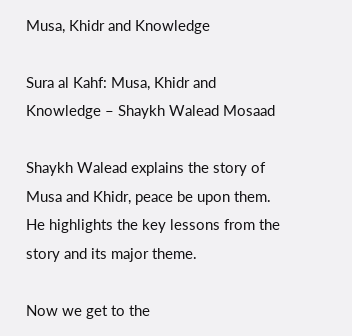Musa, Khidr and Knowledge

Sura al Kahf: Musa, Khidr and Knowledge – Shaykh Walead Mosaad

Shaykh Walead explains the story of Musa and Khidr, peace be upon them. He highlights the key lessons from the story and its major theme.

Now we get to the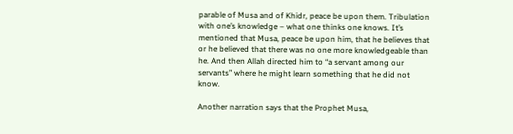parable of Musa and of Khidr, peace be upon them. Tribulation with one’s knowledge – what one thinks one knows. It’s mentioned that Musa, peace be upon him, that he believes that or he believed that there was no one more knowledgeable than he. And then Allah directed him to “a servant among our servants” where he might learn something that he did not know.

Another narration says that the Prophet Musa,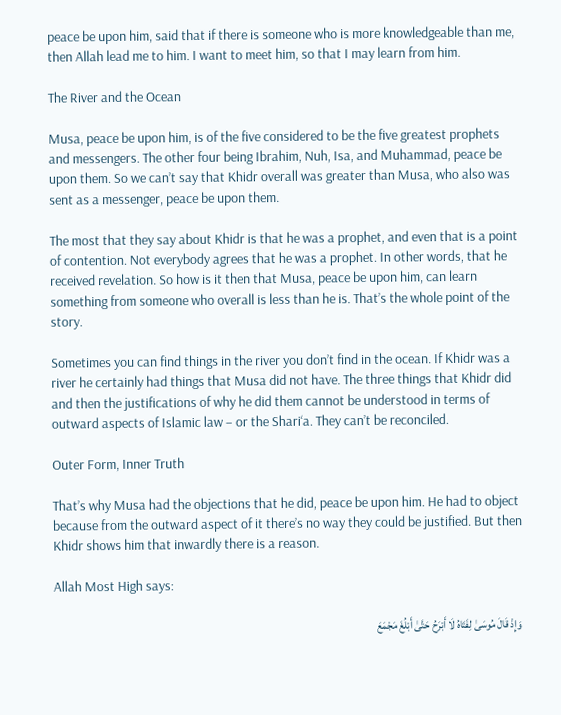peace be upon him, said that if there is someone who is more knowledgeable than me, then Allah lead me to him. I want to meet him, so that I may learn from him.

The River and the Ocean

Musa, peace be upon him, is of the five considered to be the five greatest prophets and messengers. The other four being Ibrahim, Nuh, Isa, and Muhammad, peace be upon them. So we can’t say that Khidr overall was greater than Musa, who also was sent as a messenger, peace be upon them.

The most that they say about Khidr is that he was a prophet, and even that is a point of contention. Not everybody agrees that he was a prophet. In other words, that he received revelation. So how is it then that Musa, peace be upon him, can learn something from someone who overall is less than he is. That’s the whole point of the story.

Sometimes you can find things in the river you don’t find in the ocean. If Khidr was a river he certainly had things that Musa did not have. The three things that Khidr did and then the justifications of why he did them cannot be understood in terms of outward aspects of Islamic law – or the Shari‘a. They can’t be reconciled.

Outer Form, Inner Truth

That’s why Musa had the objections that he did, peace be upon him. He had to object because from the outward aspect of it there’s no way they could be justified. But then Khidr shows him that inwardly there is a reason.

Allah Most High says:

وَإِذْ قَالَ مُوسَىٰ لِفَتَاهُ لَا أَبْرَحُ حَتَّىٰ أَبْلُغَ مَجْمَعَ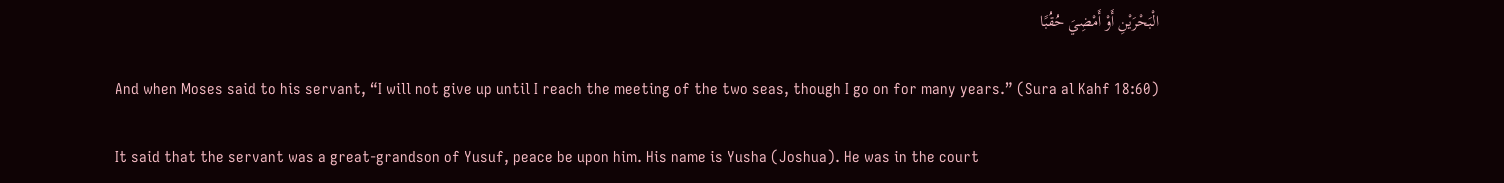الْبَحْرَيْنِ أَوْ أَمْضِيَ حُقُبًا

And when Moses said to his servant, “I will not give up until I reach the meeting of the two seas, though I go on for many years.” (Sura al Kahf 18:60)

It said that the servant was a great-grandson of Yusuf, peace be upon him. His name is Yusha (Joshua). He was in the court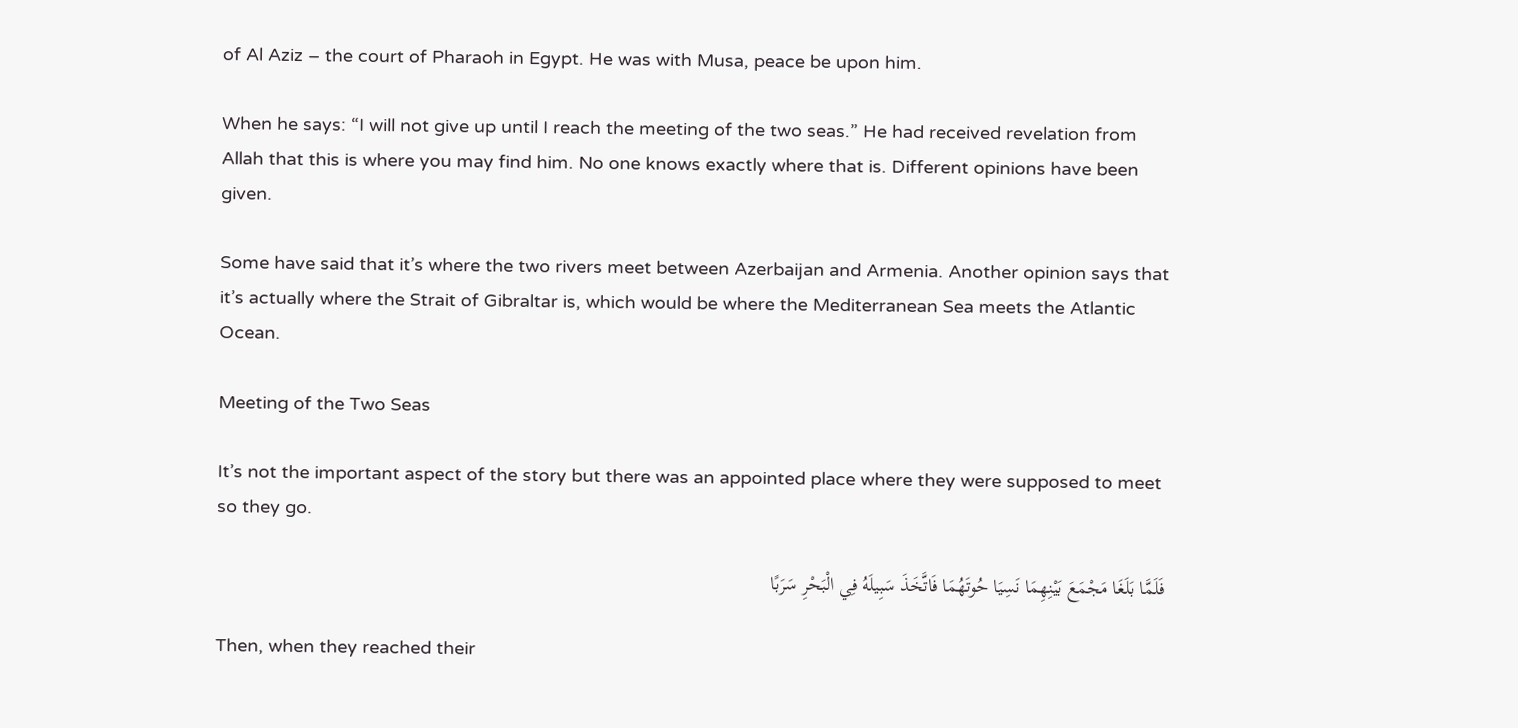of Al Aziz – the court of Pharaoh in Egypt. He was with Musa, peace be upon him.

When he says: “I will not give up until I reach the meeting of the two seas.” He had received revelation from Allah that this is where you may find him. No one knows exactly where that is. Different opinions have been given.

Some have said that it’s where the two rivers meet between Azerbaijan and Armenia. Another opinion says that it’s actually where the Strait of Gibraltar is, which would be where the Mediterranean Sea meets the Atlantic Ocean.

Meeting of the Two Seas

It’s not the important aspect of the story but there was an appointed place where they were supposed to meet so they go.

فَلَمَّا بَلَغَا مَجْمَعَ بَيْنِهِمَا نَسِيَا حُوتَهُمَا فَاتَّخَذَ سَبِيلَهُ فِي الْبَحْرِ سَرَبًا

Then, when they reached their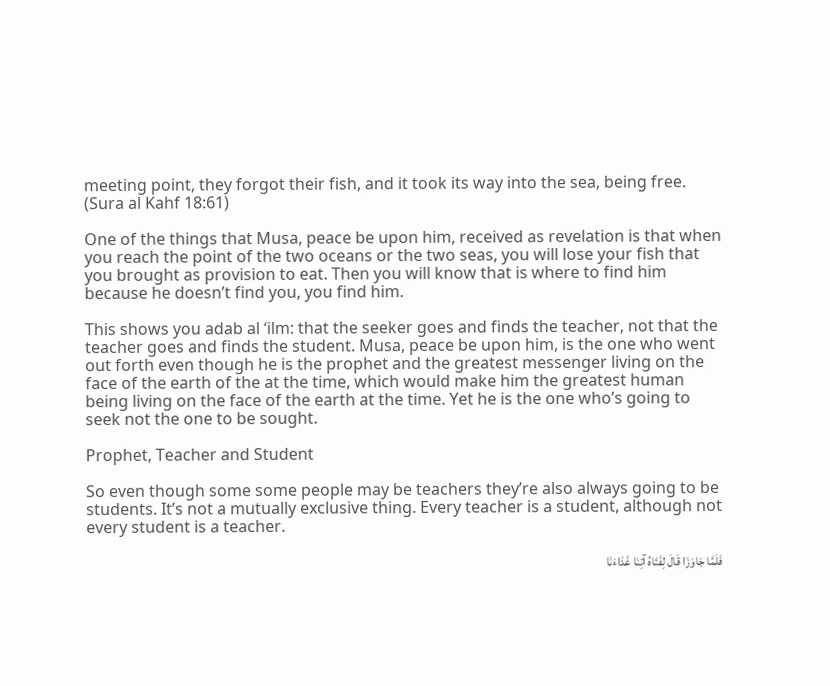meeting point, they forgot their fish, and it took its way into the sea, being free. (Sura al Kahf 18:61)

One of the things that Musa, peace be upon him, received as revelation is that when you reach the point of the two oceans or the two seas, you will lose your fish that you brought as provision to eat. Then you will know that is where to find him because he doesn’t find you, you find him.

This shows you adab al ‘ilm: that the seeker goes and finds the teacher, not that the teacher goes and finds the student. Musa, peace be upon him, is the one who went out forth even though he is the prophet and the greatest messenger living on the face of the earth of the at the time, which would make him the greatest human being living on the face of the earth at the time. Yet he is the one who’s going to seek not the one to be sought.

Prophet, Teacher and Student

So even though some some people may be teachers they’re also always going to be students. It’s not a mutually exclusive thing. Every teacher is a student, although not every student is a teacher.

فَلَمَّا جَاوَزَا قَالَ لِفَتَاهُ آتِنَا غَدَاءَنَا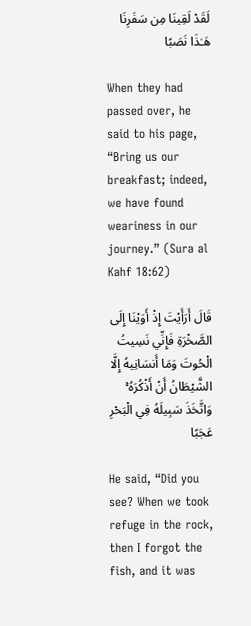لَقَدْ لَقِينَا مِن سَفَرِنَا هَـٰذَا نَصَبًا

When they had passed over, he said to his page, “Bring us our breakfast; indeed, we have found weariness in our journey.” (Sura al Kahf 18:62)

قَالَ أَرَأَيْتَ إِذْ أَوَيْنَا إِلَى الصَّخْرَةِ فَإِنِّي نَسِيتُ الْحُوتَ وَمَا أَنسَانِيهُ إِلَّا الشَّيْطَانُ أَنْ أَذْكُرَهُ ۚ وَاتَّخَذَ سَبِيلَهُ فِي الْبَحْرِ عَجَبًا

He said, “Did you see? When we took refuge in the rock, then I forgot the fish, and it was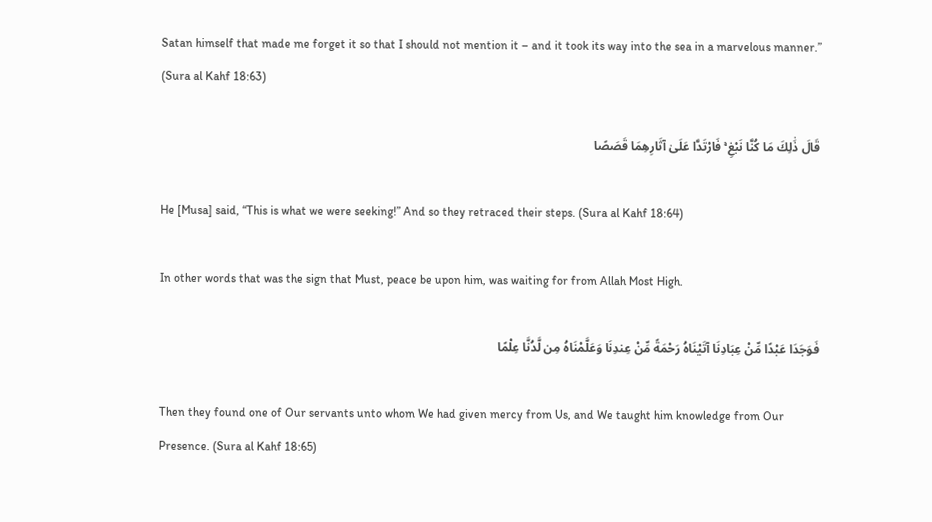Satan himself that made me forget it so that I should not mention it – and it took its way into the sea in a marvelous manner.” (Sura al Kahf 18:63)

قَالَ ذَٰلِكَ مَا كُنَّا نَبْغِ ۚ فَارْتَدَّا عَلَىٰ آثَارِهِمَا قَصَصًا

He [Musa] said, “This is what we were seeking!” And so they retraced their steps. (Sura al Kahf 18:64)

In other words that was the sign that Must, peace be upon him, was waiting for from Allah Most High.

فَوَجَدَا عَبْدًا مِّنْ عِبَادِنَا آتَيْنَاهُ رَحْمَةً مِّنْ عِندِنَا وَعَلَّمْنَاهُ مِن لَّدُنَّا عِلْمًا

Then they found one of Our servants unto whom We had given mercy from Us, and We taught him knowledge from Our Presence. (Sura al Kahf 18:65)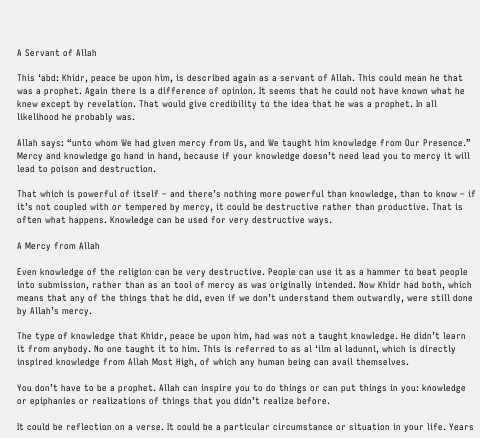A Servant of Allah

This ‘abd: Khidr, peace be upon him, is described again as a servant of Allah. This could mean he that was a prophet. Again there is a difference of opinion. It seems that he could not have known what he knew except by revelation. That would give credibility to the idea that he was a prophet. In all likelihood he probably was.

Allah says: “unto whom We had given mercy from Us, and We taught him knowledge from Our Presence.” Mercy and knowledge go hand in hand, because if your knowledge doesn’t need lead you to mercy it will lead to poison and destruction.

That which is powerful of itself – and there’s nothing more powerful than knowledge, than to know – if it’s not coupled with or tempered by mercy, it could be destructive rather than productive. That is often what happens. Knowledge can be used for very destructive ways.

A Mercy from Allah

Even knowledge of the religion can be very destructive. People can use it as a hammer to beat people into submission, rather than as an tool of mercy as was originally intended. Now Khidr had both, which means that any of the things that he did, even if we don’t understand them outwardly, were still done by Allah’s mercy.

The type of knowledge that Khidr, peace be upon him, had was not a taught knowledge. He didn’t learn it from anybody. No one taught it to him. This is referred to as al ‘ilm al ladunni, which is directly inspired knowledge from Allah Most High, of which any human being can avail themselves.

You don’t have to be a prophet. Allah can inspire you to do things or can put things in you: knowledge or epiphanies or realizations of things that you didn’t realize before.

It could be reflection on a verse. It could be a particular circumstance or situation in your life. Years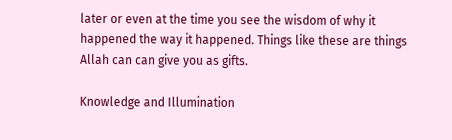later or even at the time you see the wisdom of why it happened the way it happened. Things like these are things Allah can can give you as gifts.

Knowledge and Illumination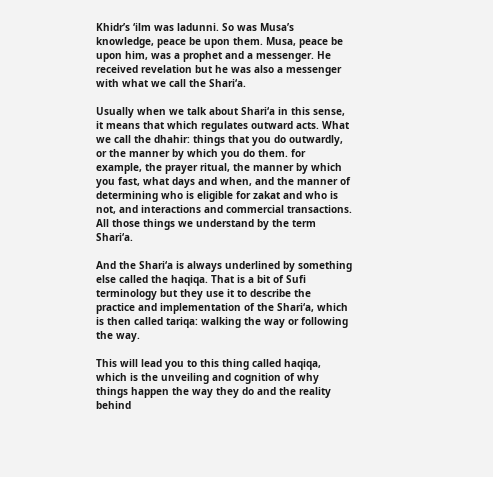Khidr’s ‘ilm was ladunni. So was Musa’s knowledge, peace be upon them. Musa, peace be upon him, was a prophet and a messenger. He received revelation but he was also a messenger with what we call the Shari‘a.

Usually when we talk about Shari‘a in this sense, it means that which regulates outward acts. What we call the dhahir: things that you do outwardly, or the manner by which you do them. for example, the prayer ritual, the manner by which you fast, what days and when, and the manner of determining who is eligible for zakat and who is not, and interactions and commercial transactions. All those things we understand by the term Shari‘a.

And the Shari‘a is always underlined by something else called the haqiqa. That is a bit of Sufi terminology but they use it to describe the practice and implementation of the Shari‘a, which is then called tariqa: walking the way or following the way.

This will lead you to this thing called haqiqa, which is the unveiling and cognition of why things happen the way they do and the reality behind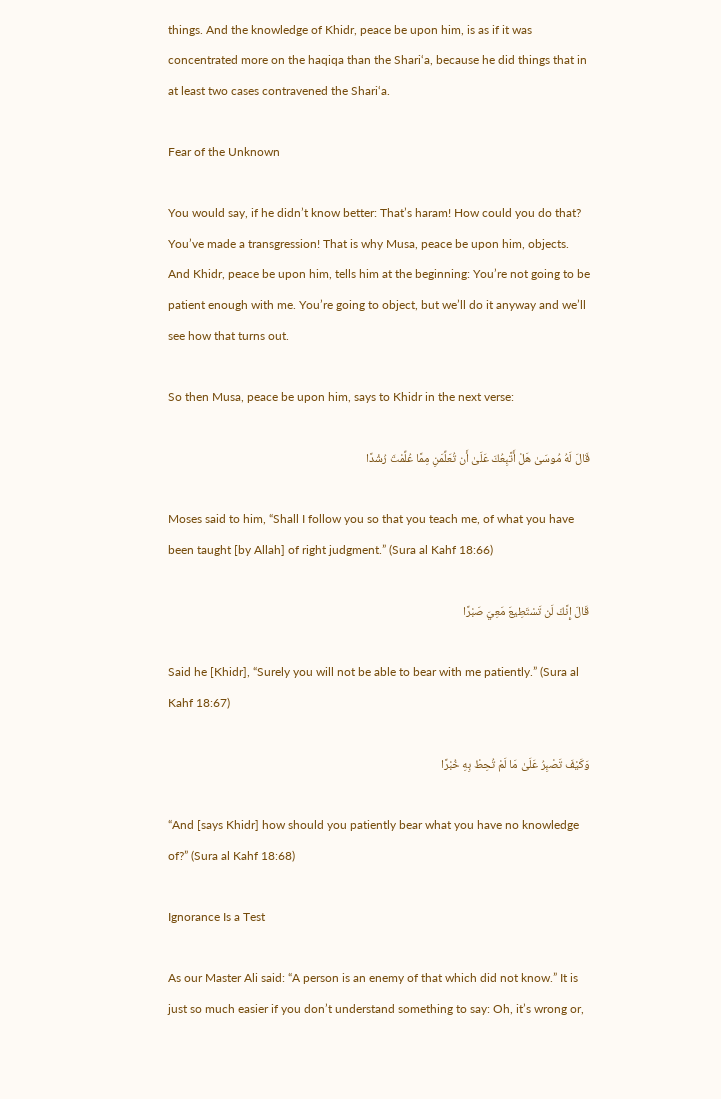things. And the knowledge of Khidr, peace be upon him, is as if it was concentrated more on the haqiqa than the Shari‘a, because he did things that in at least two cases contravened the Shari‘a.

Fear of the Unknown

You would say, if he didn’t know better: That’s haram! How could you do that? You’ve made a transgression! That is why Musa, peace be upon him, objects. And Khidr, peace be upon him, tells him at the beginning: You’re not going to be patient enough with me. You’re going to object, but we’ll do it anyway and we’ll see how that turns out.

So then Musa, peace be upon him, says to Khidr in the next verse:

قَالَ لَهُ مُوسَىٰ هَلْ أَتَّبِعُكَ عَلَىٰ أَن تُعَلِّمَنِ مِمَّا عُلِّمْتَ رُشْدًا

Moses said to him, “Shall I follow you so that you teach me, of what you have been taught [by Allah] of right judgment.” (Sura al Kahf 18:66)

قَالَ إِنَّكَ لَن تَسْتَطِيعَ مَعِيَ صَبْرًا

Said he [Khidr], “Surely you will not be able to bear with me patiently.” (Sura al Kahf 18:67)

وَكَيْفَ تَصْبِرُ عَلَىٰ مَا لَمْ تُحِطْ بِهِ خُبْرًا

“And [says Khidr] how should you patiently bear what you have no knowledge of?” (Sura al Kahf 18:68)

Ignorance Is a Test

As our Master Ali said: “A person is an enemy of that which did not know.” It is just so much easier if you don’t understand something to say: Oh, it’s wrong or,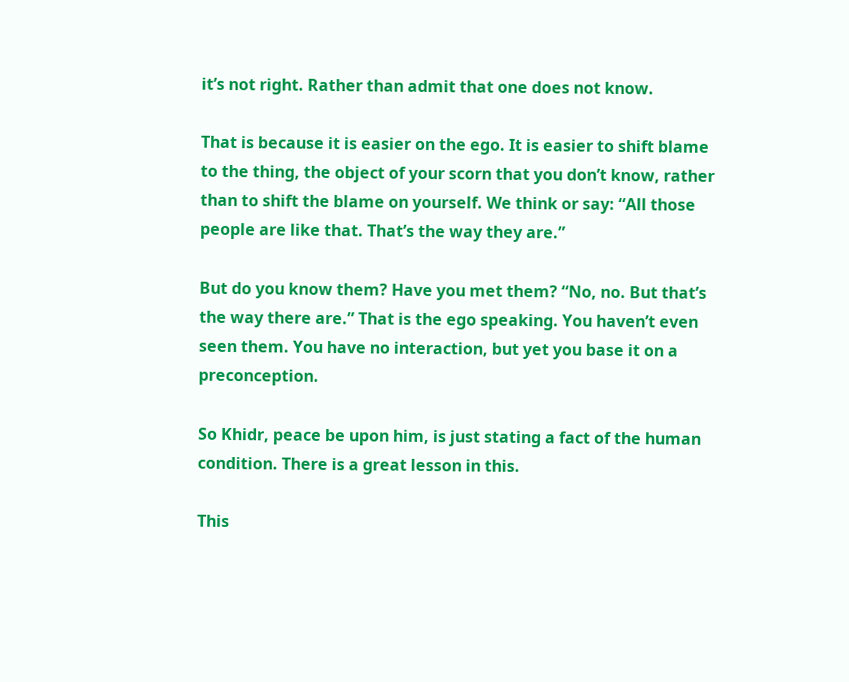it’s not right. Rather than admit that one does not know.

That is because it is easier on the ego. It is easier to shift blame to the thing, the object of your scorn that you don’t know, rather than to shift the blame on yourself. We think or say: “All those people are like that. That’s the way they are.”

But do you know them? Have you met them? “No, no. But that’s the way there are.” That is the ego speaking. You haven’t even seen them. You have no interaction, but yet you base it on a preconception.

So Khidr, peace be upon him, is just stating a fact of the human condition. There is a great lesson in this.

This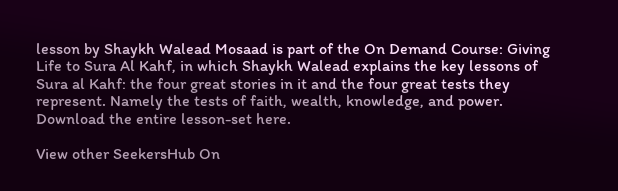lesson by Shaykh Walead Mosaad is part of the On Demand Course: Giving Life to Sura Al Kahf, in which Shaykh Walead explains the key lessons of Sura al Kahf: the four great stories in it and the four great tests they represent. Namely the tests of faith, wealth, knowledge, and power. Download the entire lesson-set here.

View other SeekersHub On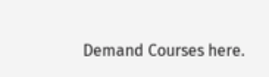Demand Courses here.